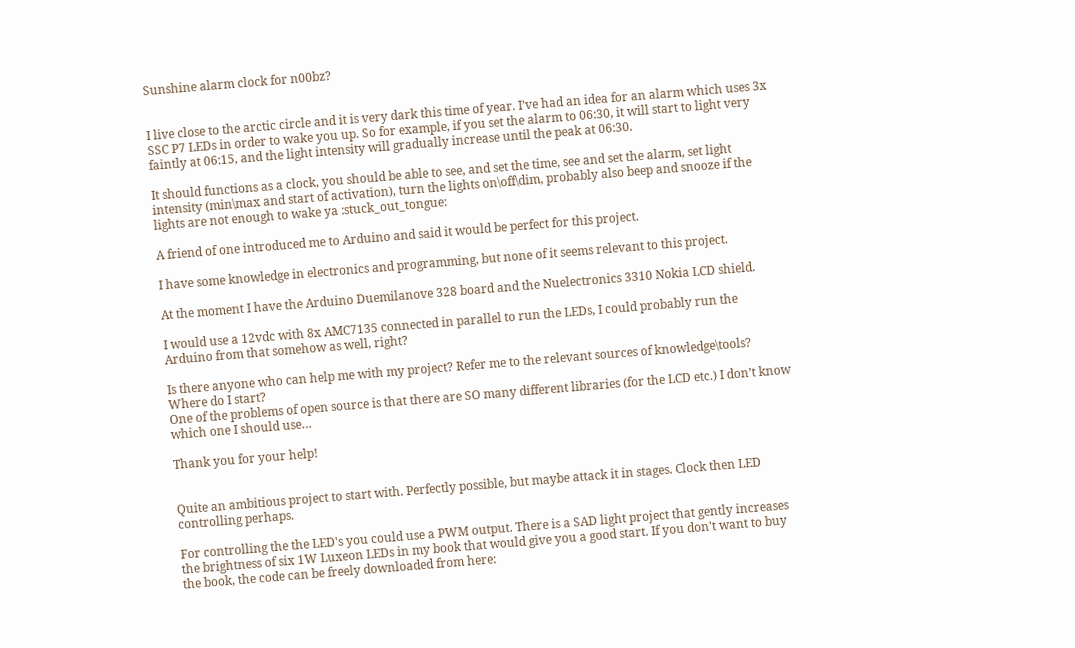Sunshine alarm clock for n00bz?


I live close to the arctic circle and it is very dark this time of year. I’ve had an idea for an alarm which uses 3x SSC P7 LEDs in order to wake you up. So for example, if you set the alarm to 06:30, it will start to light very faintly at 06:15, and the light intensity will gradually increase until the peak at 06:30.

It should functions as a clock, you should be able to see, and set the time, see and set the alarm, set light intensity (min\max and start of activation), turn the lights on\off\dim, probably also beep and snooze if the lights are not enough to wake ya :stuck_out_tongue:

A friend of one introduced me to Arduino and said it would be perfect for this project.

I have some knowledge in electronics and programming, but none of it seems relevant to this project.

At the moment I have the Arduino Duemilanove 328 board and the Nuelectronics 3310 Nokia LCD shield.

I would use a 12vdc with 8x AMC7135 connected in parallel to run the LEDs, I could probably run the Arduino from that somehow as well, right?

Is there anyone who can help me with my project? Refer me to the relevant sources of knowledge\tools?
Where do I start?
One of the problems of open source is that there are SO many different libraries (for the LCD etc.) I don’t know which one I should use…

Thank you for your help!


Quite an ambitious project to start with. Perfectly possible, but maybe attack it in stages. Clock then LED controlling perhaps.

For controlling the the LED's you could use a PWM output. There is a SAD light project that gently increases the brightness of six 1W Luxeon LEDs in my book that would give you a good start. If you don't want to buy the book, the code can be freely downloaded from here: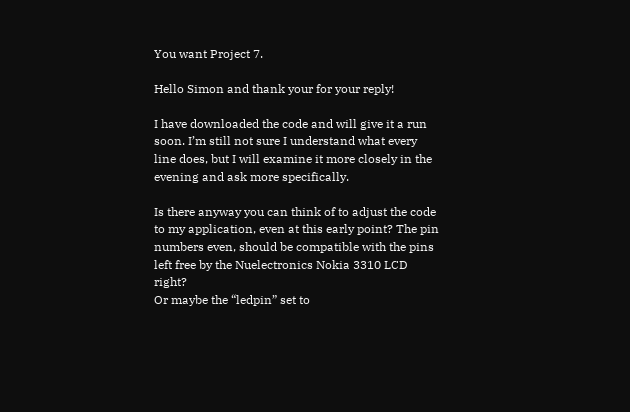You want Project 7.

Hello Simon and thank your for your reply!

I have downloaded the code and will give it a run soon. I’m still not sure I understand what every line does, but I will examine it more closely in the evening and ask more specifically.

Is there anyway you can think of to adjust the code to my application, even at this early point? The pin numbers even, should be compatible with the pins left free by the Nuelectronics Nokia 3310 LCD right?
Or maybe the “ledpin” set to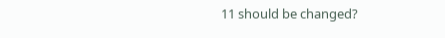11 should be changed?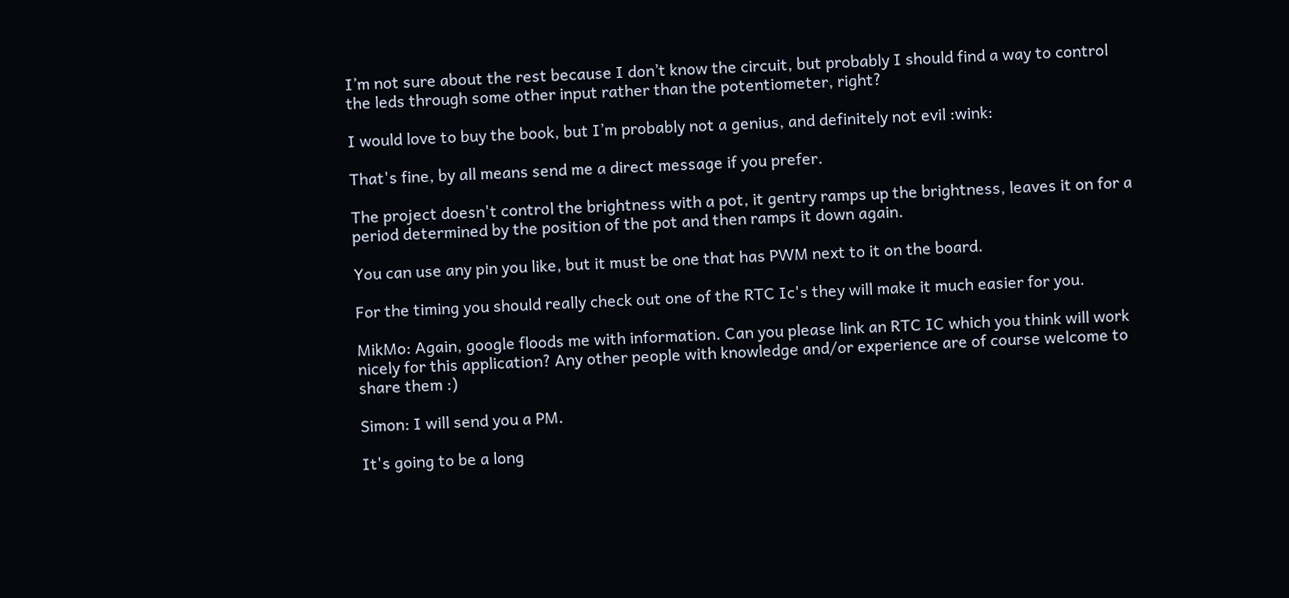I’m not sure about the rest because I don’t know the circuit, but probably I should find a way to control the leds through some other input rather than the potentiometer, right?

I would love to buy the book, but I’m probably not a genius, and definitely not evil :wink:

That's fine, by all means send me a direct message if you prefer.

The project doesn't control the brightness with a pot, it gentry ramps up the brightness, leaves it on for a period determined by the position of the pot and then ramps it down again.

You can use any pin you like, but it must be one that has PWM next to it on the board.

For the timing you should really check out one of the RTC Ic's they will make it much easier for you.

MikMo: Again, google floods me with information. Can you please link an RTC IC which you think will work nicely for this application? Any other people with knowledge and/or experience are of course welcome to share them :)

Simon: I will send you a PM.

It's going to be a long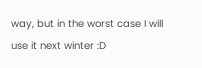way, but in the worst case I will use it next winter :D